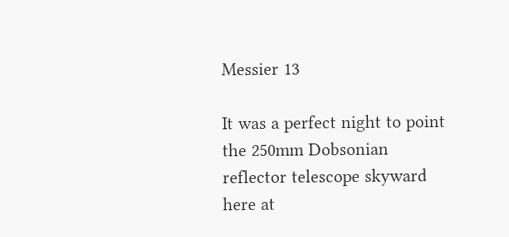Messier 13

It was a perfect night to point the 250mm Dobsonian reflector telescope skyward here at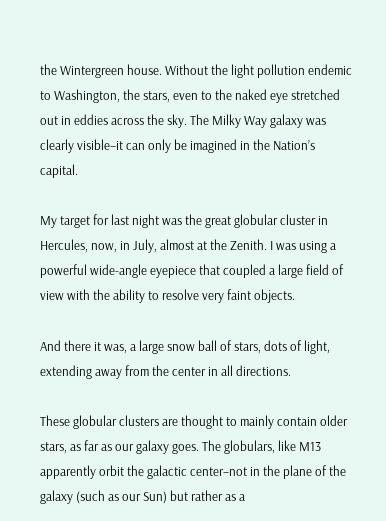the Wintergreen house. Without the light pollution endemic to Washington, the stars, even to the naked eye stretched out in eddies across the sky. The Milky Way galaxy was clearly visible–it can only be imagined in the Nation’s capital.

My target for last night was the great globular cluster in Hercules, now, in July, almost at the Zenith. I was using a powerful wide-angle eyepiece that coupled a large field of view with the ability to resolve very faint objects.

And there it was, a large snow ball of stars, dots of light, extending away from the center in all directions.

These globular clusters are thought to mainly contain older stars, as far as our galaxy goes. The globulars, like M13 apparently orbit the galactic center–not in the plane of the galaxy (such as our Sun) but rather as a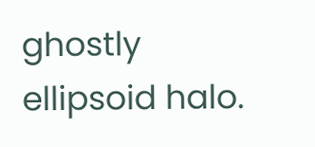ghostly ellipsoid halo.